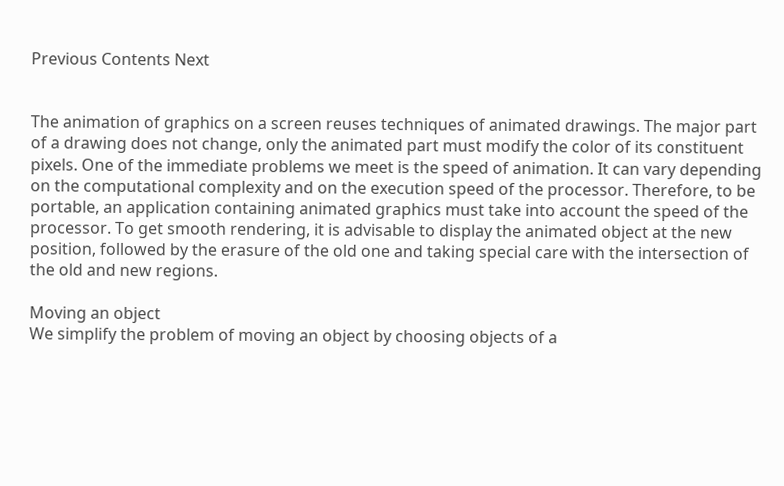Previous Contents Next


The animation of graphics on a screen reuses techniques of animated drawings. The major part of a drawing does not change, only the animated part must modify the color of its constituent pixels. One of the immediate problems we meet is the speed of animation. It can vary depending on the computational complexity and on the execution speed of the processor. Therefore, to be portable, an application containing animated graphics must take into account the speed of the processor. To get smooth rendering, it is advisable to display the animated object at the new position, followed by the erasure of the old one and taking special care with the intersection of the old and new regions.

Moving an object
We simplify the problem of moving an object by choosing objects of a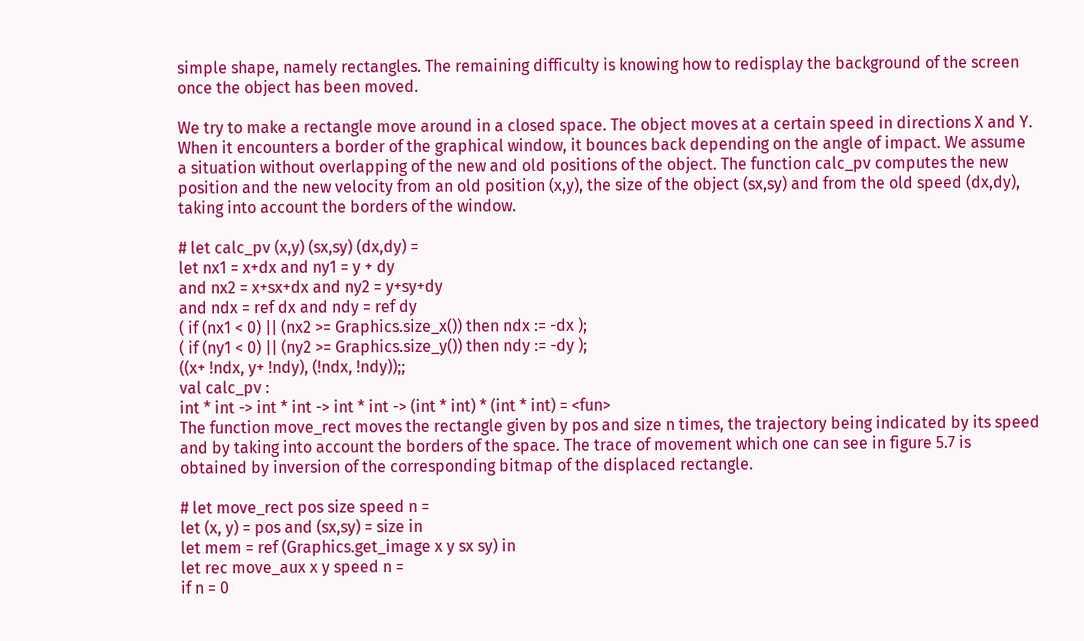simple shape, namely rectangles. The remaining difficulty is knowing how to redisplay the background of the screen once the object has been moved.

We try to make a rectangle move around in a closed space. The object moves at a certain speed in directions X and Y. When it encounters a border of the graphical window, it bounces back depending on the angle of impact. We assume a situation without overlapping of the new and old positions of the object. The function calc_pv computes the new position and the new velocity from an old position (x,y), the size of the object (sx,sy) and from the old speed (dx,dy), taking into account the borders of the window.

# let calc_pv (x,y) (sx,sy) (dx,dy) =
let nx1 = x+dx and ny1 = y + dy
and nx2 = x+sx+dx and ny2 = y+sy+dy
and ndx = ref dx and ndy = ref dy
( if (nx1 < 0) || (nx2 >= Graphics.size_x()) then ndx := -dx );
( if (ny1 < 0) || (ny2 >= Graphics.size_y()) then ndy := -dy );
((x+ !ndx, y+ !ndy), (!ndx, !ndy));;
val calc_pv :
int * int -> int * int -> int * int -> (int * int) * (int * int) = <fun>
The function move_rect moves the rectangle given by pos and size n times, the trajectory being indicated by its speed and by taking into account the borders of the space. The trace of movement which one can see in figure 5.7 is obtained by inversion of the corresponding bitmap of the displaced rectangle.

# let move_rect pos size speed n =
let (x, y) = pos and (sx,sy) = size in
let mem = ref (Graphics.get_image x y sx sy) in
let rec move_aux x y speed n =
if n = 0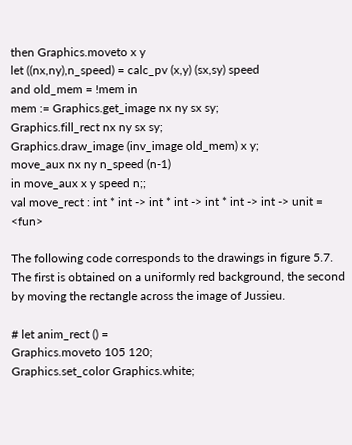then Graphics.moveto x y
let ((nx,ny),n_speed) = calc_pv (x,y) (sx,sy) speed
and old_mem = !mem in
mem := Graphics.get_image nx ny sx sy;
Graphics.fill_rect nx ny sx sy;
Graphics.draw_image (inv_image old_mem) x y;
move_aux nx ny n_speed (n-1)
in move_aux x y speed n;;
val move_rect : int * int -> int * int -> int * int -> int -> unit = <fun>

The following code corresponds to the drawings in figure 5.7. The first is obtained on a uniformly red background, the second by moving the rectangle across the image of Jussieu.

# let anim_rect () =
Graphics.moveto 105 120;
Graphics.set_color Graphics.white;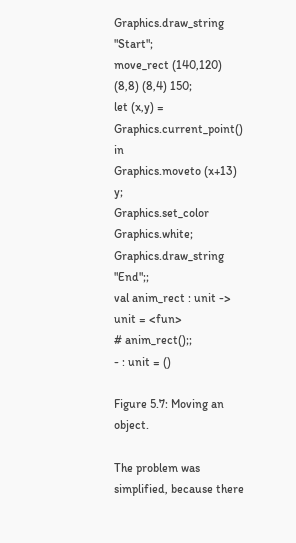Graphics.draw_string "Start";
move_rect (140,120) (8,8) (8,4) 150;
let (x,y) = Graphics.current_point() in
Graphics.moveto (x+13) y;
Graphics.set_color Graphics.white;
Graphics.draw_string "End";;
val anim_rect : unit -> unit = <fun>
# anim_rect();;
- : unit = ()

Figure 5.7: Moving an object.

The problem was simplified, because there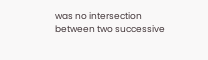was no intersection between two successive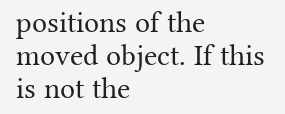positions of the moved object. If this is not the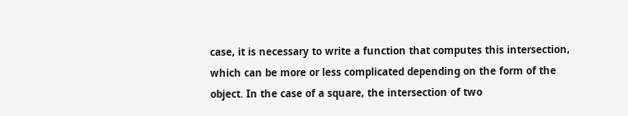case, it is necessary to write a function that computes this intersection, which can be more or less complicated depending on the form of the object. In the case of a square, the intersection of two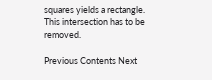squares yields a rectangle. This intersection has to be removed.

Previous Contents Next